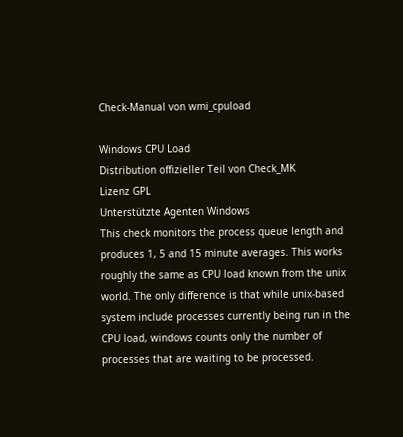Check-Manual von wmi_cpuload

Windows CPU Load
Distribution offizieller Teil von Check_MK
Lizenz GPL
Unterstützte Agenten Windows
This check monitors the process queue length and produces 1, 5 and 15 minute averages. This works roughly the same as CPU load known from the unix world. The only difference is that while unix-based system include processes currently being run in the CPU load, windows counts only the number of processes that are waiting to be processed.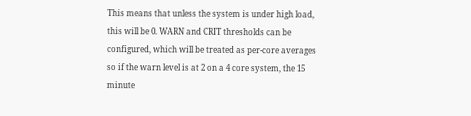This means that unless the system is under high load, this will be 0. WARN and CRIT thresholds can be configured, which will be treated as per-core averages so if the warn level is at 2 on a 4 core system, the 15 minute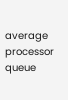average processor queue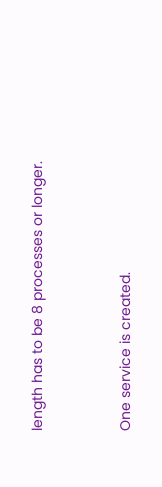length has to be 8 processes or longer.


One service is created.